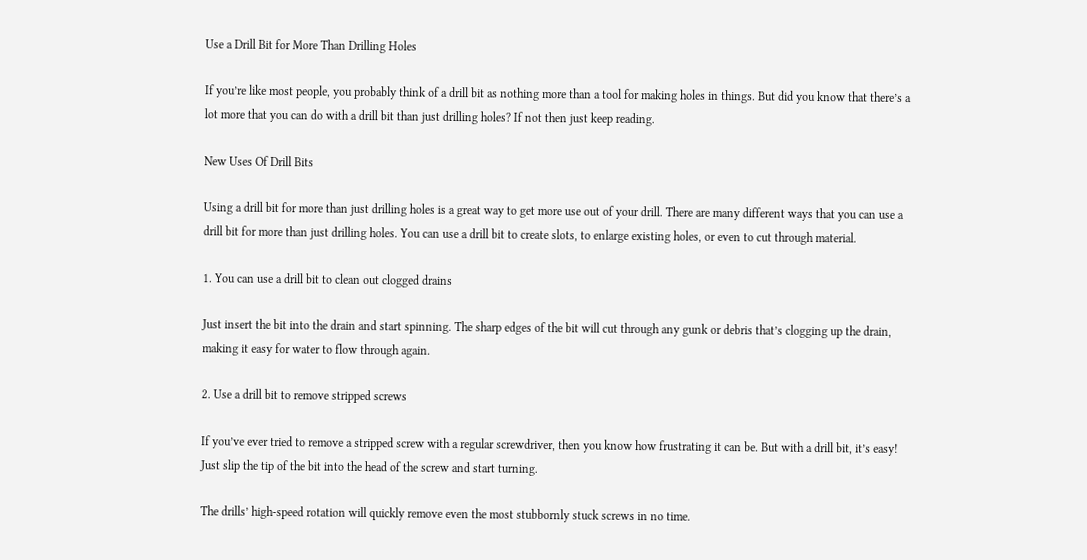Use a Drill Bit for More Than Drilling Holes

If you’re like most people, you probably think of a drill bit as nothing more than a tool for making holes in things. But did you know that there’s a lot more that you can do with a drill bit than just drilling holes? If not then just keep reading.

New Uses Of Drill Bits

Using a drill bit for more than just drilling holes is a great way to get more use out of your drill. There are many different ways that you can use a drill bit for more than just drilling holes. You can use a drill bit to create slots, to enlarge existing holes, or even to cut through material.

1. You can use a drill bit to clean out clogged drains

Just insert the bit into the drain and start spinning. The sharp edges of the bit will cut through any gunk or debris that’s clogging up the drain, making it easy for water to flow through again.

2. Use a drill bit to remove stripped screws

If you’ve ever tried to remove a stripped screw with a regular screwdriver, then you know how frustrating it can be. But with a drill bit, it’s easy! Just slip the tip of the bit into the head of the screw and start turning.

The drills’ high-speed rotation will quickly remove even the most stubbornly stuck screws in no time.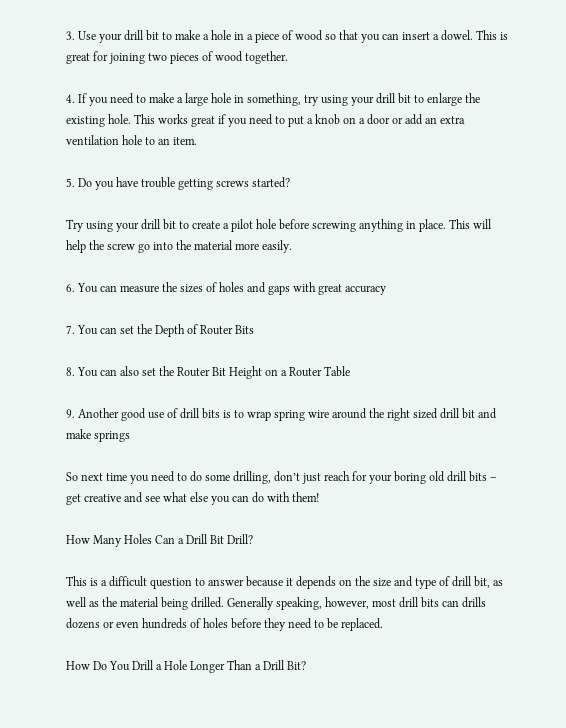3. Use your drill bit to make a hole in a piece of wood so that you can insert a dowel. This is great for joining two pieces of wood together.

4. If you need to make a large hole in something, try using your drill bit to enlarge the existing hole. This works great if you need to put a knob on a door or add an extra ventilation hole to an item.

5. Do you have trouble getting screws started?

Try using your drill bit to create a pilot hole before screwing anything in place. This will help the screw go into the material more easily.

6. You can measure the sizes of holes and gaps with great accuracy

7. You can set the Depth of Router Bits

8. You can also set the Router Bit Height on a Router Table

9. Another good use of drill bits is to wrap spring wire around the right sized drill bit and make springs

So next time you need to do some drilling, don’t just reach for your boring old drill bits – get creative and see what else you can do with them!

How Many Holes Can a Drill Bit Drill?

This is a difficult question to answer because it depends on the size and type of drill bit, as well as the material being drilled. Generally speaking, however, most drill bits can drills dozens or even hundreds of holes before they need to be replaced.

How Do You Drill a Hole Longer Than a Drill Bit?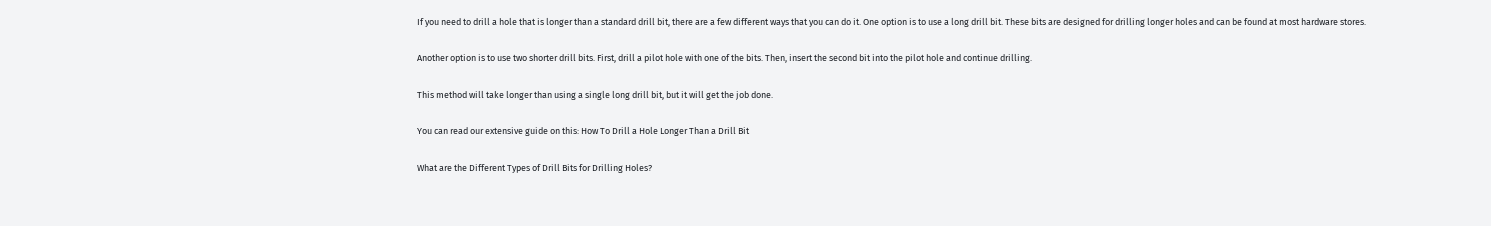If you need to drill a hole that is longer than a standard drill bit, there are a few different ways that you can do it. One option is to use a long drill bit. These bits are designed for drilling longer holes and can be found at most hardware stores.

Another option is to use two shorter drill bits. First, drill a pilot hole with one of the bits. Then, insert the second bit into the pilot hole and continue drilling.

This method will take longer than using a single long drill bit, but it will get the job done.

You can read our extensive guide on this: How To Drill a Hole Longer Than a Drill Bit

What are the Different Types of Drill Bits for Drilling Holes?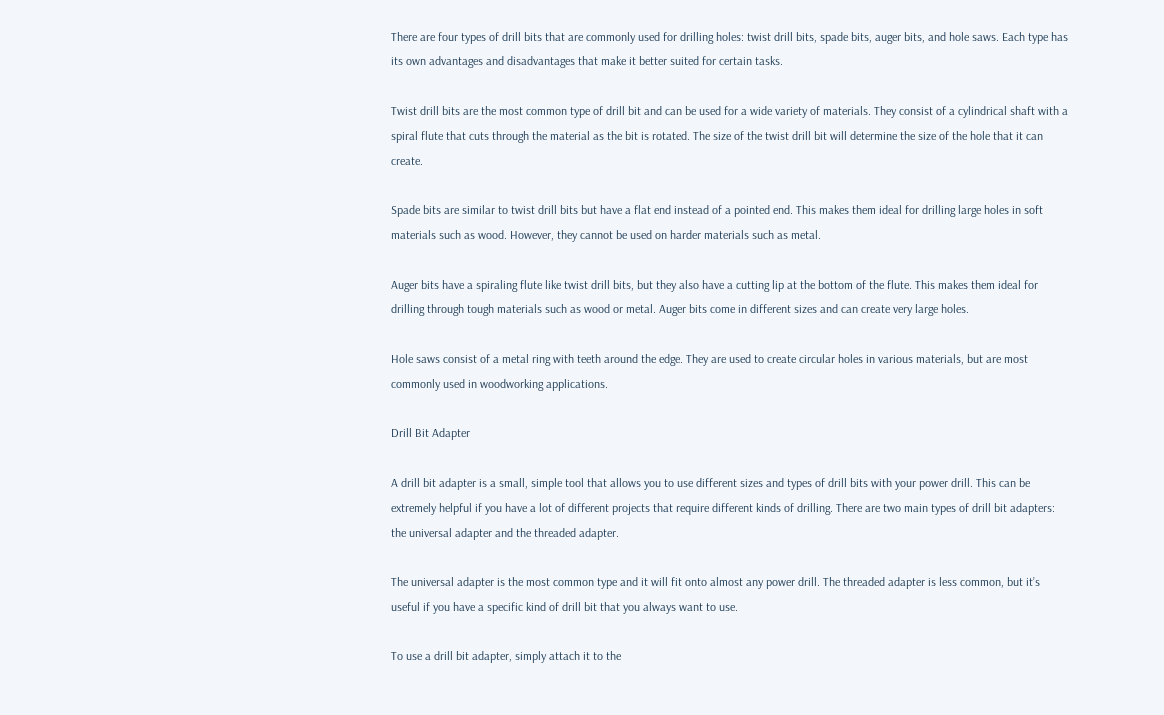There are four types of drill bits that are commonly used for drilling holes: twist drill bits, spade bits, auger bits, and hole saws. Each type has its own advantages and disadvantages that make it better suited for certain tasks.

Twist drill bits are the most common type of drill bit and can be used for a wide variety of materials. They consist of a cylindrical shaft with a spiral flute that cuts through the material as the bit is rotated. The size of the twist drill bit will determine the size of the hole that it can create.

Spade bits are similar to twist drill bits but have a flat end instead of a pointed end. This makes them ideal for drilling large holes in soft materials such as wood. However, they cannot be used on harder materials such as metal.

Auger bits have a spiraling flute like twist drill bits, but they also have a cutting lip at the bottom of the flute. This makes them ideal for drilling through tough materials such as wood or metal. Auger bits come in different sizes and can create very large holes.

Hole saws consist of a metal ring with teeth around the edge. They are used to create circular holes in various materials, but are most commonly used in woodworking applications.

Drill Bit Adapter

A drill bit adapter is a small, simple tool that allows you to use different sizes and types of drill bits with your power drill. This can be extremely helpful if you have a lot of different projects that require different kinds of drilling. There are two main types of drill bit adapters: the universal adapter and the threaded adapter.

The universal adapter is the most common type and it will fit onto almost any power drill. The threaded adapter is less common, but it’s useful if you have a specific kind of drill bit that you always want to use.

To use a drill bit adapter, simply attach it to the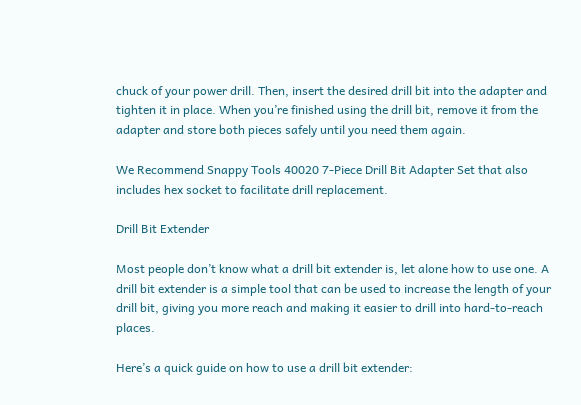chuck of your power drill. Then, insert the desired drill bit into the adapter and tighten it in place. When you’re finished using the drill bit, remove it from the adapter and store both pieces safely until you need them again.

We Recommend Snappy Tools 40020 7-Piece Drill Bit Adapter Set that also includes hex socket to facilitate drill replacement.

Drill Bit Extender

Most people don’t know what a drill bit extender is, let alone how to use one. A drill bit extender is a simple tool that can be used to increase the length of your drill bit, giving you more reach and making it easier to drill into hard-to-reach places.

Here’s a quick guide on how to use a drill bit extender: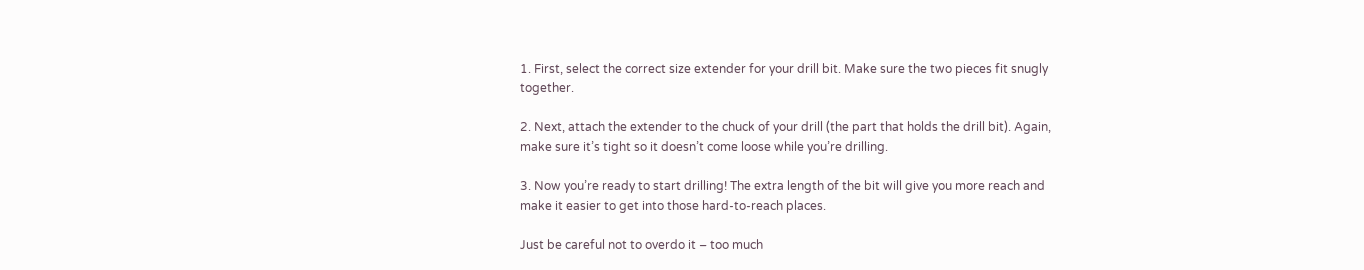1. First, select the correct size extender for your drill bit. Make sure the two pieces fit snugly together.

2. Next, attach the extender to the chuck of your drill (the part that holds the drill bit). Again, make sure it’s tight so it doesn’t come loose while you’re drilling.

3. Now you’re ready to start drilling! The extra length of the bit will give you more reach and make it easier to get into those hard-to-reach places.

Just be careful not to overdo it – too much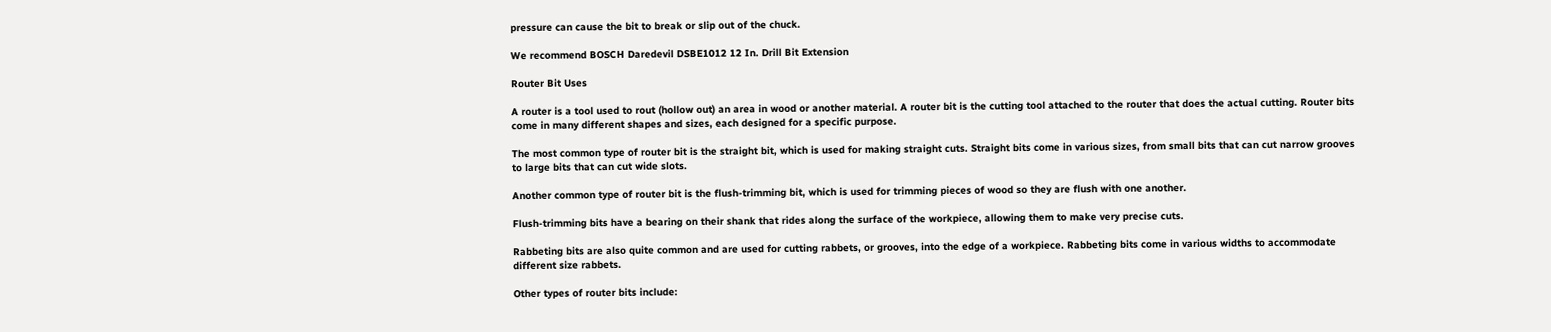pressure can cause the bit to break or slip out of the chuck.

We recommend BOSCH Daredevil DSBE1012 12 In. Drill Bit Extension

Router Bit Uses

A router is a tool used to rout (hollow out) an area in wood or another material. A router bit is the cutting tool attached to the router that does the actual cutting. Router bits come in many different shapes and sizes, each designed for a specific purpose.

The most common type of router bit is the straight bit, which is used for making straight cuts. Straight bits come in various sizes, from small bits that can cut narrow grooves to large bits that can cut wide slots.

Another common type of router bit is the flush-trimming bit, which is used for trimming pieces of wood so they are flush with one another.

Flush-trimming bits have a bearing on their shank that rides along the surface of the workpiece, allowing them to make very precise cuts.

Rabbeting bits are also quite common and are used for cutting rabbets, or grooves, into the edge of a workpiece. Rabbeting bits come in various widths to accommodate different size rabbets.

Other types of router bits include: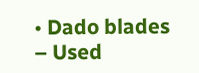• Dado blades – Used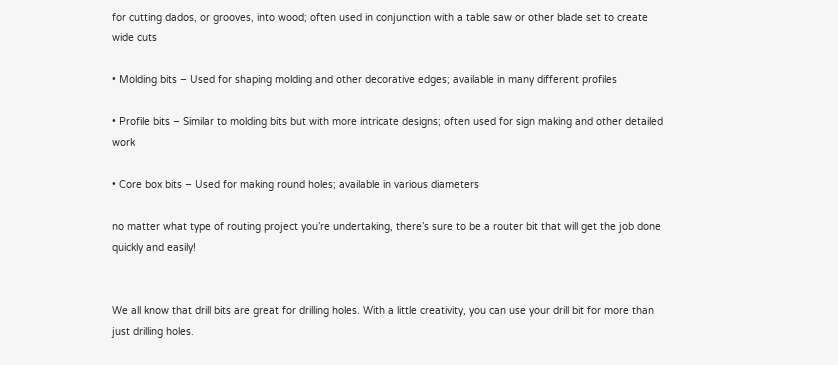for cutting dados, or grooves, into wood; often used in conjunction with a table saw or other blade set to create wide cuts

• Molding bits – Used for shaping molding and other decorative edges; available in many different profiles

• Profile bits – Similar to molding bits but with more intricate designs; often used for sign making and other detailed work

• Core box bits – Used for making round holes; available in various diameters

no matter what type of routing project you’re undertaking, there’s sure to be a router bit that will get the job done quickly and easily!


We all know that drill bits are great for drilling holes. With a little creativity, you can use your drill bit for more than just drilling holes.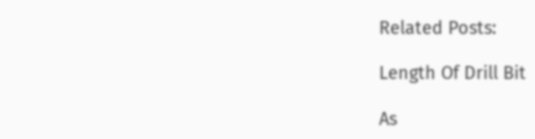Related Posts:

Length Of Drill Bit

As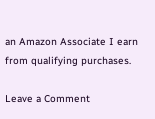an Amazon Associate I earn from qualifying purchases.

Leave a Comment